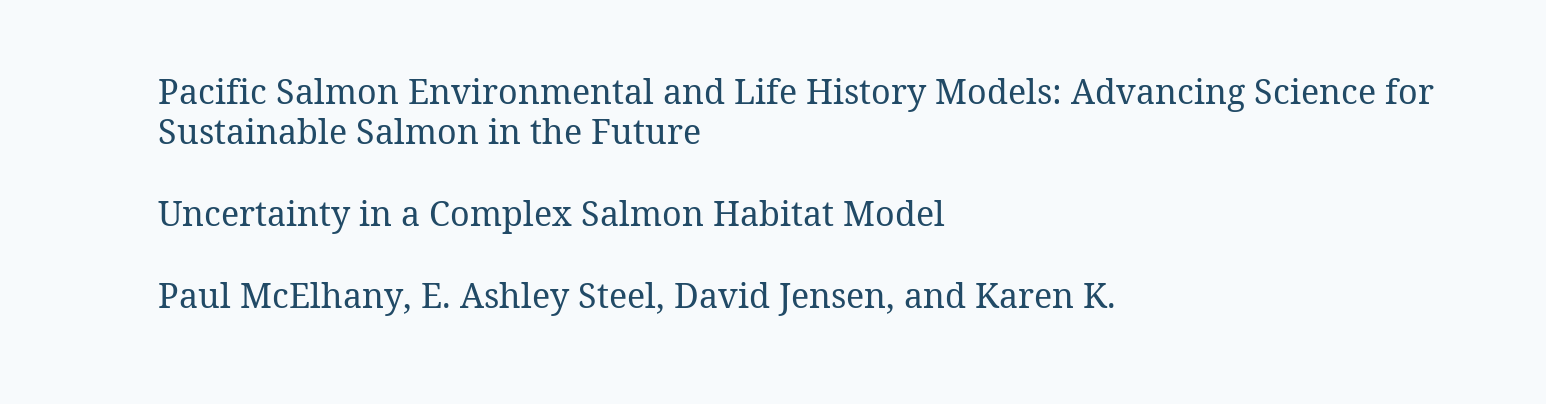Pacific Salmon Environmental and Life History Models: Advancing Science for Sustainable Salmon in the Future

Uncertainty in a Complex Salmon Habitat Model

Paul McElhany, E. Ashley Steel, David Jensen, and Karen K.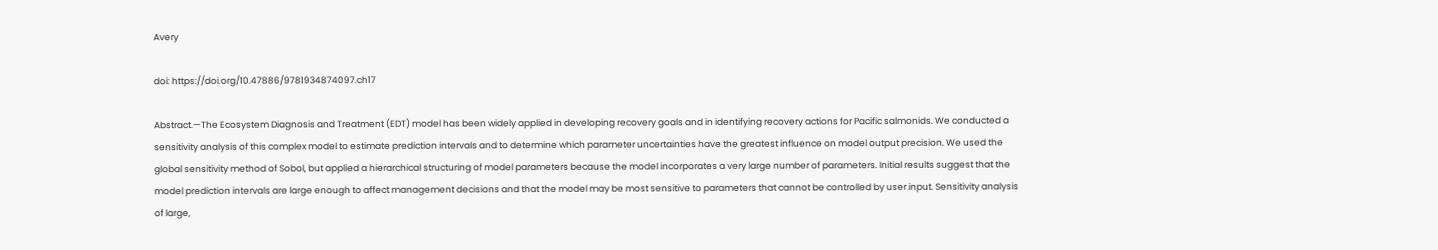Avery

doi: https://doi.org/10.47886/9781934874097.ch17

Abstract.—The Ecosystem Diagnosis and Treatment (EDT) model has been widely applied in developing recovery goals and in identifying recovery actions for Pacific salmonids. We conducted a sensitivity analysis of this complex model to estimate prediction intervals and to determine which parameter uncertainties have the greatest influence on model output precision. We used the global sensitivity method of Sobol, but applied a hierarchical structuring of model parameters because the model incorporates a very large number of parameters. Initial results suggest that the model prediction intervals are large enough to affect management decisions and that the model may be most sensitive to parameters that cannot be controlled by user input. Sensitivity analysis of large,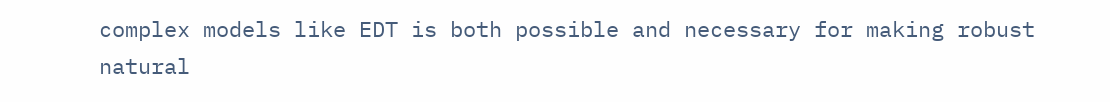complex models like EDT is both possible and necessary for making robust natural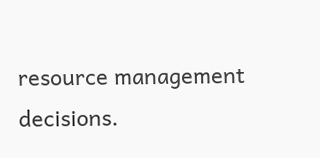resource management decisions.